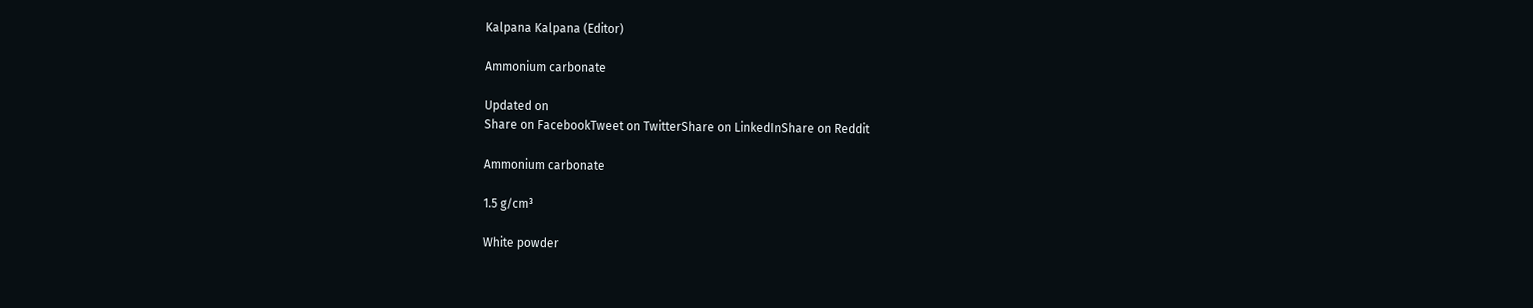Kalpana Kalpana (Editor)

Ammonium carbonate

Updated on
Share on FacebookTweet on TwitterShare on LinkedInShare on Reddit

Ammonium carbonate

1.5 g/cm³

White powder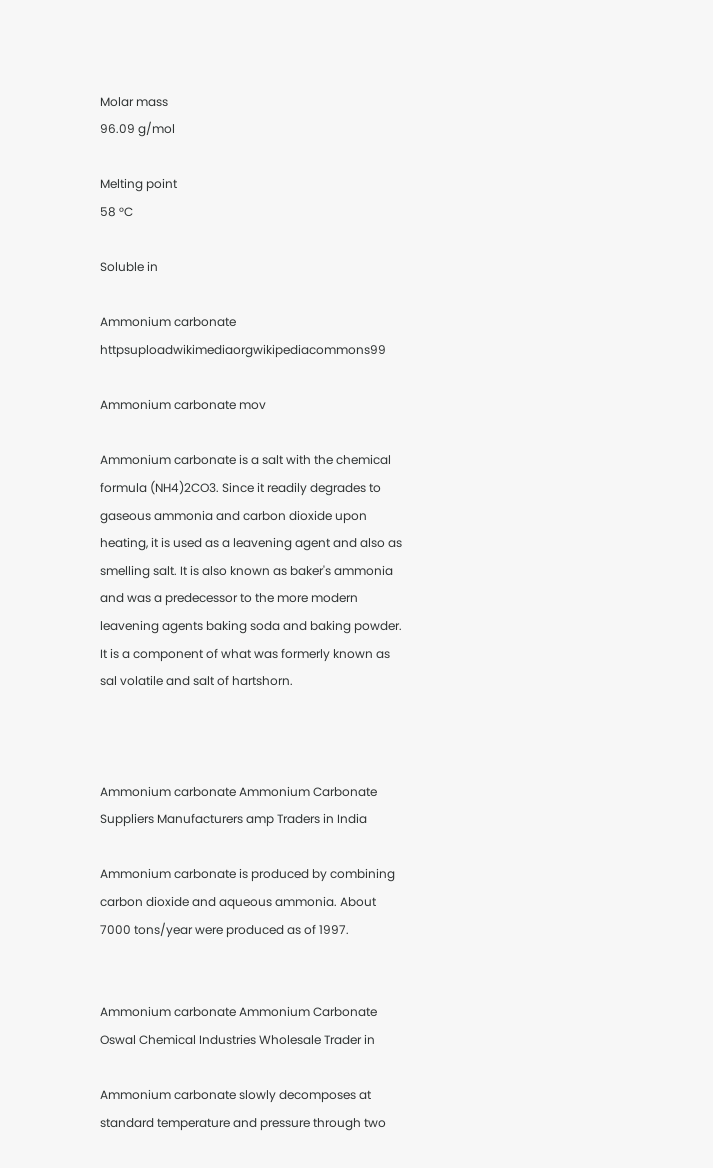Molar mass
96.09 g/mol

Melting point
58 °C

Soluble in

Ammonium carbonate httpsuploadwikimediaorgwikipediacommons99

Ammonium carbonate mov

Ammonium carbonate is a salt with the chemical formula (NH4)2CO3. Since it readily degrades to gaseous ammonia and carbon dioxide upon heating, it is used as a leavening agent and also as smelling salt. It is also known as baker's ammonia and was a predecessor to the more modern leavening agents baking soda and baking powder. It is a component of what was formerly known as sal volatile and salt of hartshorn.



Ammonium carbonate Ammonium Carbonate Suppliers Manufacturers amp Traders in India

Ammonium carbonate is produced by combining carbon dioxide and aqueous ammonia. About 7000 tons/year were produced as of 1997.


Ammonium carbonate Ammonium Carbonate Oswal Chemical Industries Wholesale Trader in

Ammonium carbonate slowly decomposes at standard temperature and pressure through two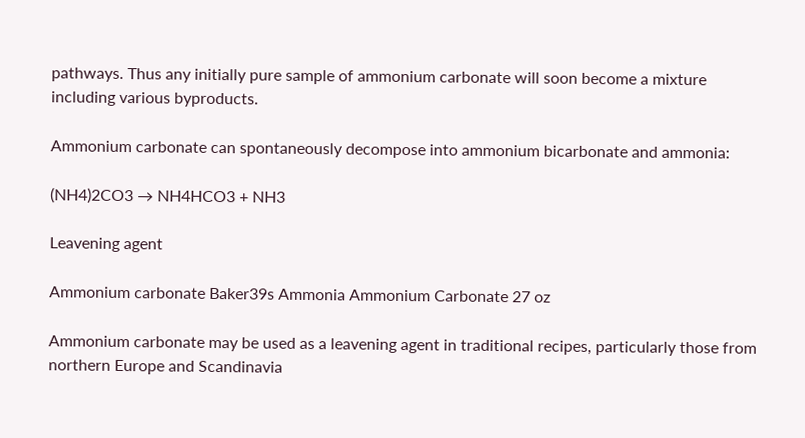pathways. Thus any initially pure sample of ammonium carbonate will soon become a mixture including various byproducts.

Ammonium carbonate can spontaneously decompose into ammonium bicarbonate and ammonia:

(NH4)2CO3 → NH4HCO3 + NH3

Leavening agent

Ammonium carbonate Baker39s Ammonia Ammonium Carbonate 27 oz

Ammonium carbonate may be used as a leavening agent in traditional recipes, particularly those from northern Europe and Scandinavia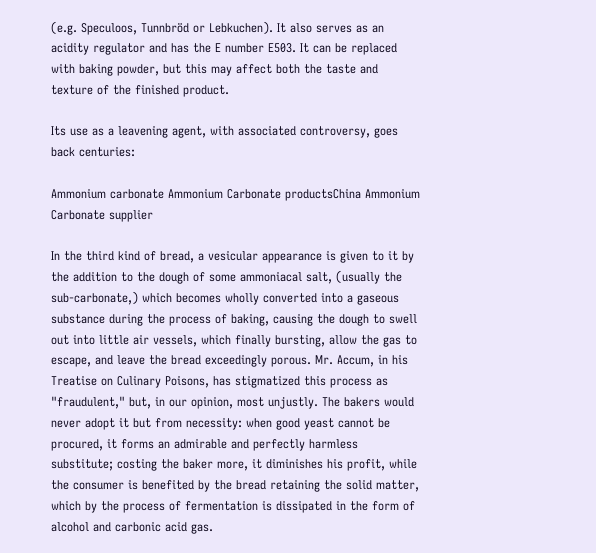(e.g. Speculoos, Tunnbröd or Lebkuchen). It also serves as an acidity regulator and has the E number E503. It can be replaced with baking powder, but this may affect both the taste and texture of the finished product.

Its use as a leavening agent, with associated controversy, goes back centuries:

Ammonium carbonate Ammonium Carbonate productsChina Ammonium Carbonate supplier

In the third kind of bread, a vesicular appearance is given to it by the addition to the dough of some ammoniacal salt, (usually the sub-carbonate,) which becomes wholly converted into a gaseous substance during the process of baking, causing the dough to swell out into little air vessels, which finally bursting, allow the gas to escape, and leave the bread exceedingly porous. Mr. Accum, in his Treatise on Culinary Poisons, has stigmatized this process as "fraudulent," but, in our opinion, most unjustly. The bakers would never adopt it but from necessity: when good yeast cannot be procured, it forms an admirable and perfectly harmless substitute; costing the baker more, it diminishes his profit, while the consumer is benefited by the bread retaining the solid matter, which by the process of fermentation is dissipated in the form of alcohol and carbonic acid gas.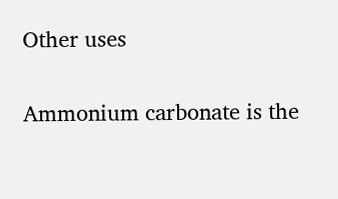Other uses

Ammonium carbonate is the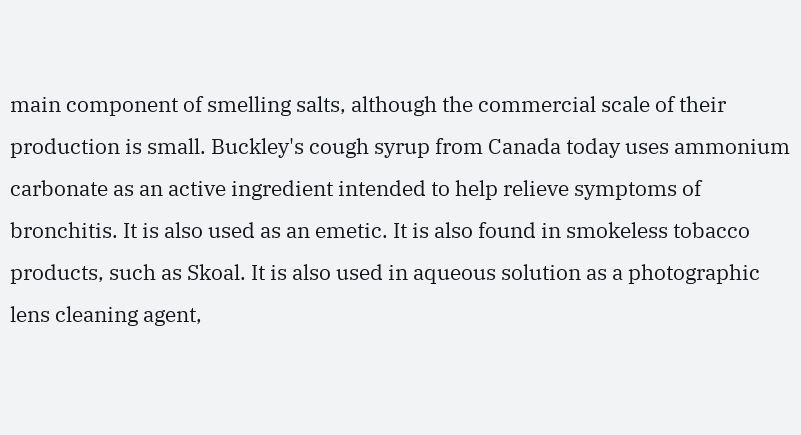main component of smelling salts, although the commercial scale of their production is small. Buckley's cough syrup from Canada today uses ammonium carbonate as an active ingredient intended to help relieve symptoms of bronchitis. It is also used as an emetic. It is also found in smokeless tobacco products, such as Skoal. It is also used in aqueous solution as a photographic lens cleaning agent,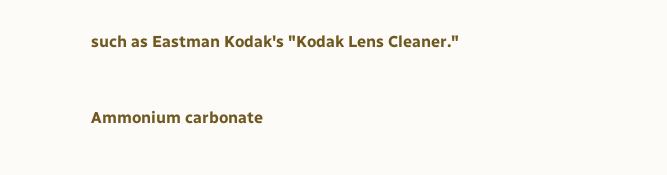such as Eastman Kodak's "Kodak Lens Cleaner."


Ammonium carbonate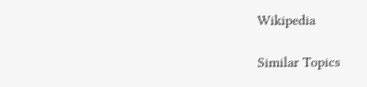Wikipedia

Similar Topics